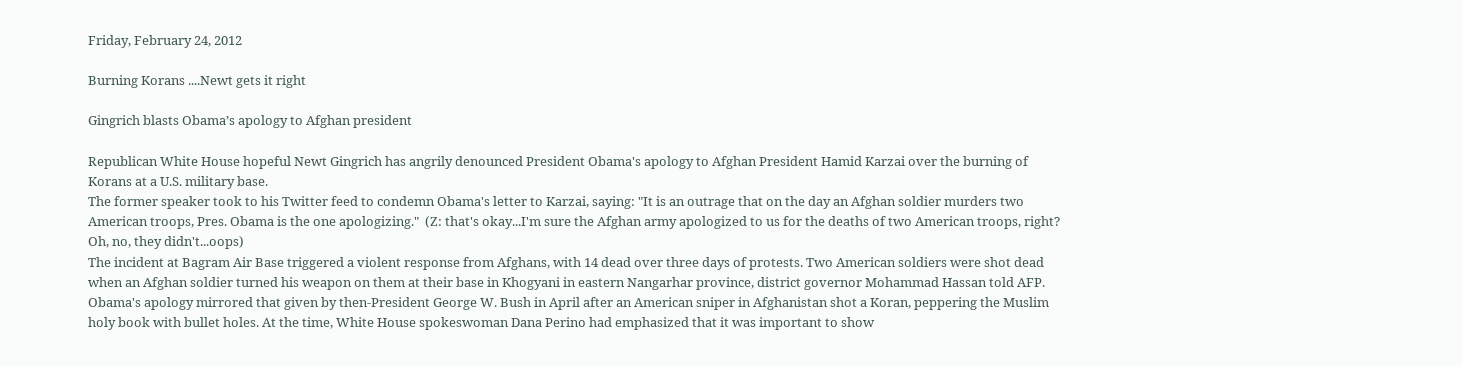Friday, February 24, 2012

Burning Korans ....Newt gets it right

Gingrich blasts Obama’s apology to Afghan president

Republican White House hopeful Newt Gingrich has angrily denounced President Obama's apology to Afghan President Hamid Karzai over the burning of Korans at a U.S. military base.
The former speaker took to his Twitter feed to condemn Obama's letter to Karzai, saying: "It is an outrage that on the day an Afghan soldier murders two American troops, Pres. Obama is the one apologizing."  (Z: that's okay...I'm sure the Afghan army apologized to us for the deaths of two American troops, right?  Oh, no, they didn't...oops)
The incident at Bagram Air Base triggered a violent response from Afghans, with 14 dead over three days of protests. Two American soldiers were shot dead when an Afghan soldier turned his weapon on them at their base in Khogyani in eastern Nangarhar province, district governor Mohammad Hassan told AFP.
Obama's apology mirrored that given by then-President George W. Bush in April after an American sniper in Afghanistan shot a Koran, peppering the Muslim holy book with bullet holes. At the time, White House spokeswoman Dana Perino had emphasized that it was important to show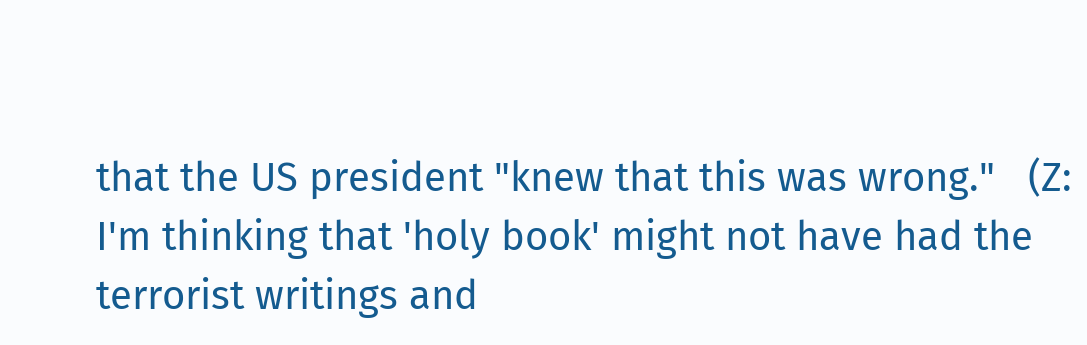that the US president "knew that this was wrong."   (Z:  I'm thinking that 'holy book' might not have had the terrorist writings and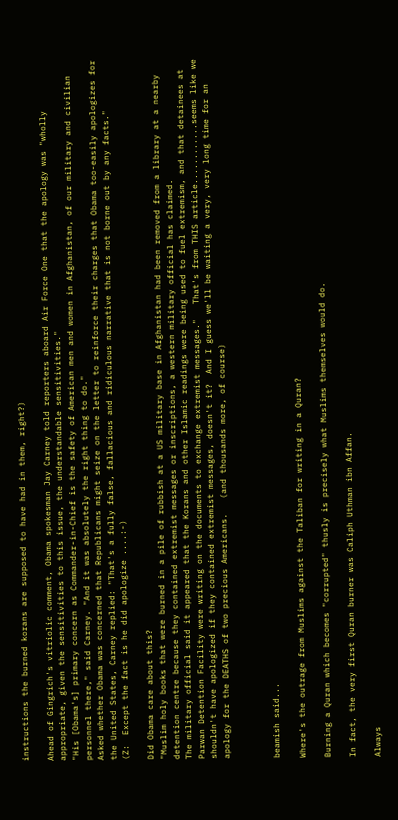instructions the burned korans are supposed to have had in them, right?)

Ahead of Gingrich's vitriolic comment, Obama spokesman Jay Carney told reporters aboard Air Force One that the apology was "wholly appropriate, given the sensitivities to this issue, the understandable sensitivities."
"His [Obama's] primary concern as Commander-in-Chief is the safety of American men and women in Afghanistan, of our military and civilian personnel there," said Carney. "And it was absolutely the right thing to do."
Asked whether Obama was concerned that Republicans might seize on the letter to reinforce their charges that Obama too-easily apologizes for the United States, Carney replied: "That's a fully false, fallacious and ridiculous narrative that is not borne out by any facts."
(Z:  Except the fact is he did apologize ....:-)

Did Obama care about this?
"Muslim holy books that were burned in a pile of rubbish at a US military base in Afghanistan had been removed from a library at a nearby detention centre because they contained extremist messages or inscriptions, a western military official has claimed.
The military official said it appeared that the Korans and other Islamic readings were being used to fuel extremism, and that detainees at Parwan Detention Facility were writing on the documents to exchange extremist messages."   That's from THIS article............seems like we shouldn't have apologized if they contained extremist messages, doesn't it?  And I guess we'll be waiting a very, very long time for an apology for the DEATHS of two precious Americans.   (and thousands more, of course)



beamish said...

Where's the outrage from Muslims against the Taliban for writing in a Quran?

Burning a Quran which becomes "corrupted" thusly is precisely what Muslims themselves would do.

In fact, the very first Quran burner was Caliph Uthman ibn Affan.

Always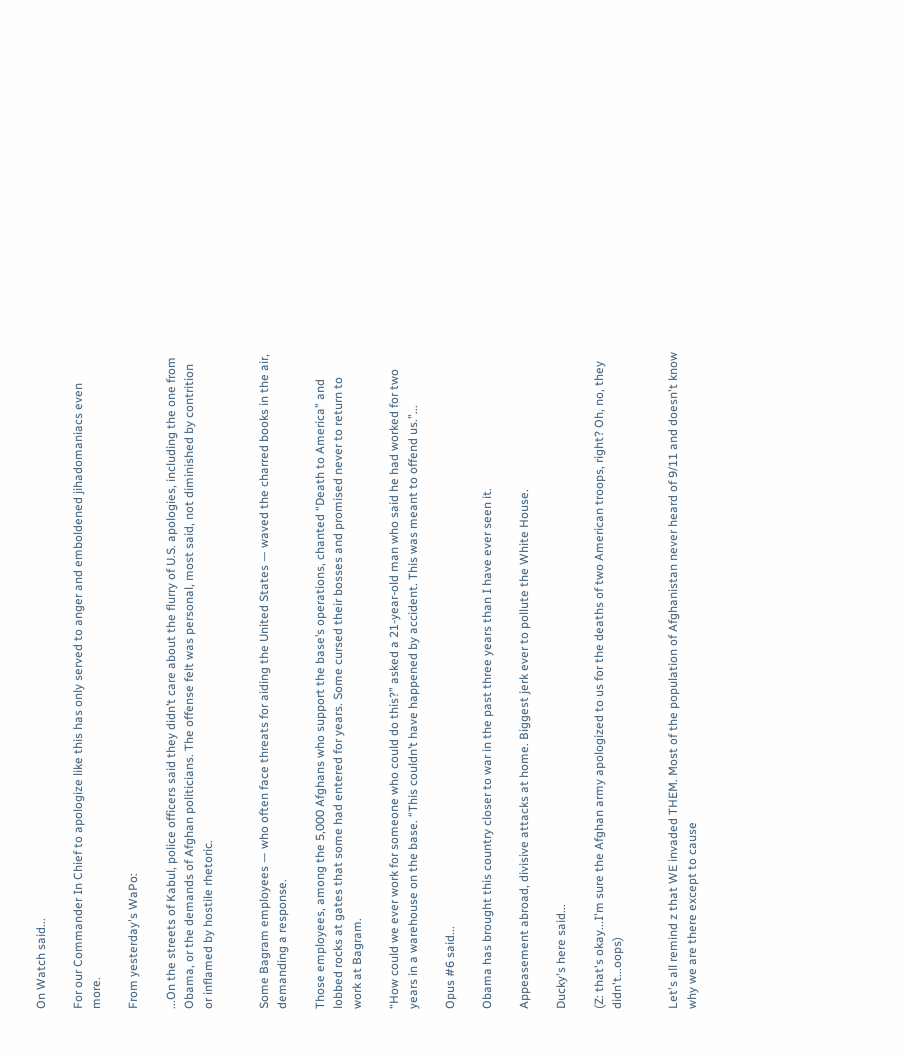On Watch said...

For our Commander In Chief to apologize like this has only served to anger and emboldened jihadomaniacs even more.

From yesterday's WaPo:

...On the streets of Kabul, police officers said they didn’t care about the flurry of U.S. apologies, including the one from Obama, or the demands of Afghan politicians. The offense felt was personal, most said, not diminished by contrition or inflamed by hostile rhetoric.


Some Bagram employees — who often face threats for aiding the United States — waved the charred books in the air, demanding a response.

Those employees, among the 5,000 Afghans who support the base’s operations, chanted “Death to America” and lobbed rocks at gates that some had entered for years. Some cursed their bosses and promised never to return to work at Bagram.

“How could we ever work for someone who could do this?” asked a 21-year-old man who said he had worked for two years in a warehouse on the base. “This couldn’t have happened by accident. This was meant to offend us.”...

Opus #6 said...

Obama has brought this country closer to war in the past three years than I have ever seen it.

Appeasement abroad, divisive attacks at home. Biggest jerk ever to pollute the White House.

Ducky's here said...

(Z: that's okay...I'm sure the Afghan army apologized to us for the deaths of two American troops, right? Oh, no, they didn't...oops)


Let's all remind z that WE invaded THEM. Most of the population of Afghanistan never heard of 9/11 and doesn't know why we are there except to cause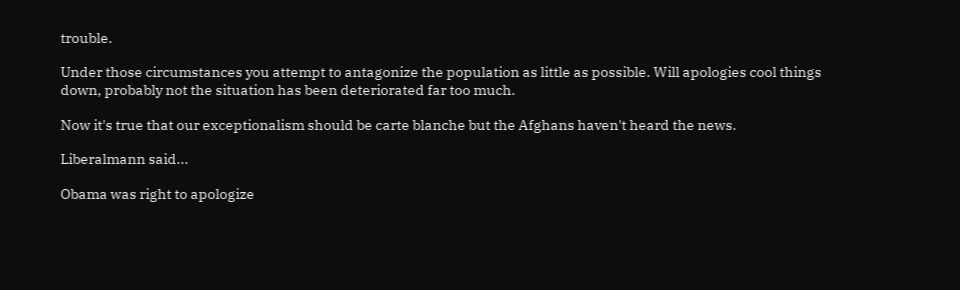trouble.

Under those circumstances you attempt to antagonize the population as little as possible. Will apologies cool things down, probably not the situation has been deteriorated far too much.

Now it's true that our exceptionalism should be carte blanche but the Afghans haven't heard the news.

Liberalmann said...

Obama was right to apologize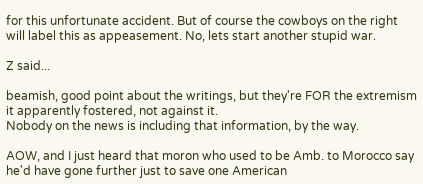for this unfortunate accident. But of course the cowboys on the right will label this as appeasement. No, lets start another stupid war.

Z said...

beamish, good point about the writings, but they're FOR the extremism it apparently fostered, not against it.
Nobody on the news is including that information, by the way.

AOW, and I just heard that moron who used to be Amb. to Morocco say he'd have gone further just to save one American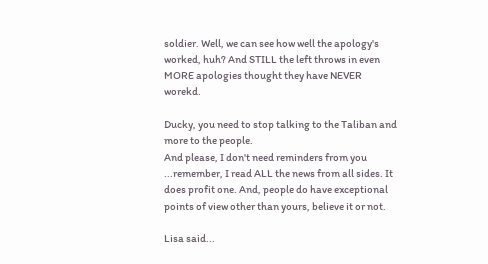soldier. Well, we can see how well the apology's worked, huh? And STILL the left throws in even MORE apologies thought they have NEVER worekd.

Ducky, you need to stop talking to the Taliban and more to the people.
And please, I don't need reminders from you ...remember, I read ALL the news from all sides. It does profit one. And, people do have exceptional points of view other than yours, believe it or not.

Lisa said...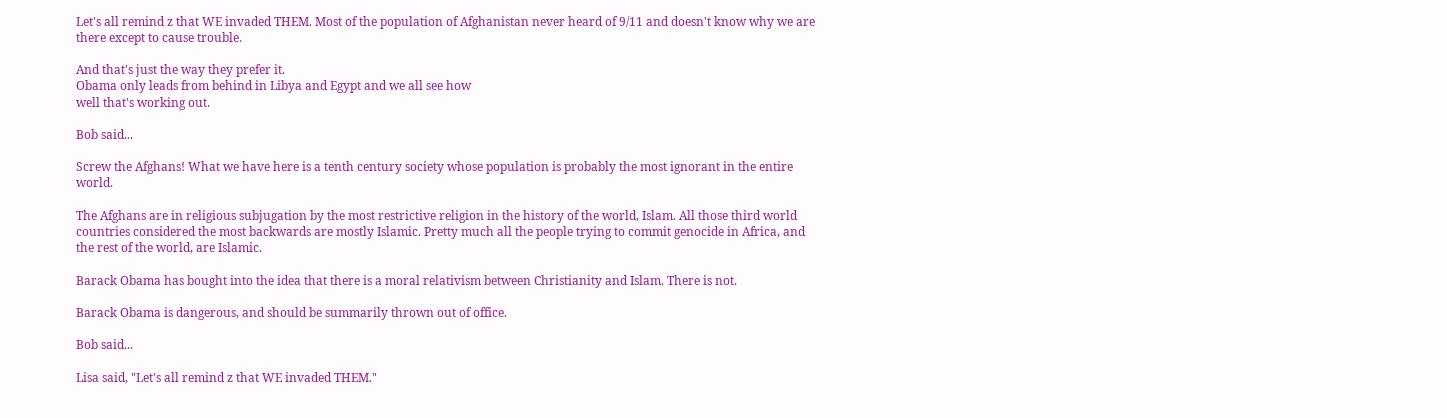Let's all remind z that WE invaded THEM. Most of the population of Afghanistan never heard of 9/11 and doesn't know why we are there except to cause trouble.

And that's just the way they prefer it.
Obama only leads from behind in Libya and Egypt and we all see how
well that's working out.

Bob said...

Screw the Afghans! What we have here is a tenth century society whose population is probably the most ignorant in the entire world.

The Afghans are in religious subjugation by the most restrictive religion in the history of the world, Islam. All those third world countries considered the most backwards are mostly Islamic. Pretty much all the people trying to commit genocide in Africa, and the rest of the world, are Islamic.

Barack Obama has bought into the idea that there is a moral relativism between Christianity and Islam. There is not.

Barack Obama is dangerous, and should be summarily thrown out of office.

Bob said...

Lisa said, "Let's all remind z that WE invaded THEM."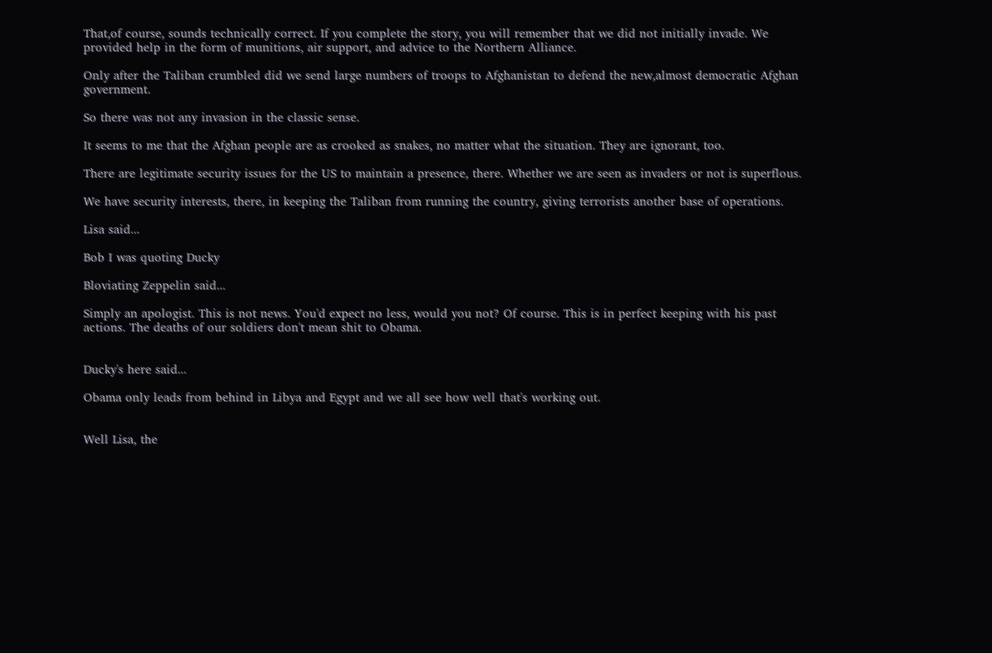That,of course, sounds technically correct. If you complete the story, you will remember that we did not initially invade. We provided help in the form of munitions, air support, and advice to the Northern Alliance.

Only after the Taliban crumbled did we send large numbers of troops to Afghanistan to defend the new,almost democratic Afghan government.

So there was not any invasion in the classic sense.

It seems to me that the Afghan people are as crooked as snakes, no matter what the situation. They are ignorant, too.

There are legitimate security issues for the US to maintain a presence, there. Whether we are seen as invaders or not is superflous.

We have security interests, there, in keeping the Taliban from running the country, giving terrorists another base of operations.

Lisa said...

Bob I was quoting Ducky

Bloviating Zeppelin said...

Simply an apologist. This is not news. You'd expect no less, would you not? Of course. This is in perfect keeping with his past actions. The deaths of our soldiers don't mean shit to Obama.


Ducky's here said...

Obama only leads from behind in Libya and Egypt and we all see how well that's working out.


Well Lisa, the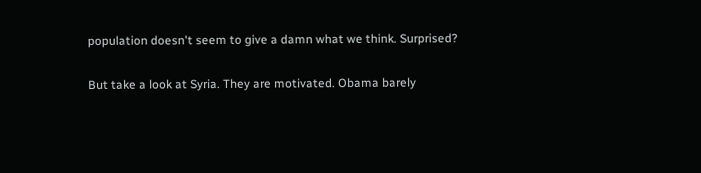population doesn't seem to give a damn what we think. Surprised?

But take a look at Syria. They are motivated. Obama barely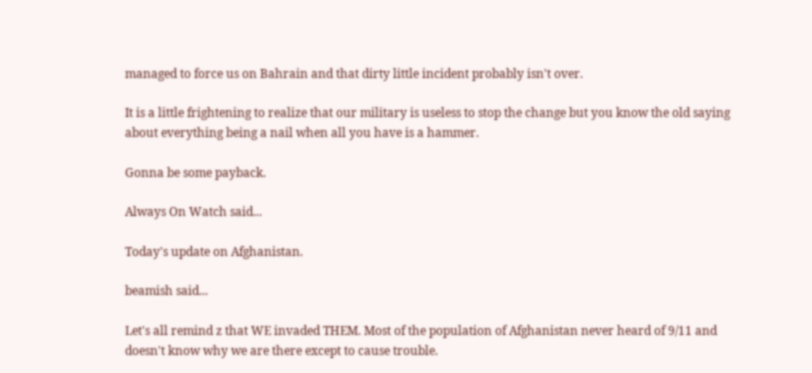managed to force us on Bahrain and that dirty little incident probably isn't over.

It is a little frightening to realize that our military is useless to stop the change but you know the old saying about everything being a nail when all you have is a hammer.

Gonna be some payback.

Always On Watch said...

Today's update on Afghanistan.

beamish said...

Let's all remind z that WE invaded THEM. Most of the population of Afghanistan never heard of 9/11 and doesn't know why we are there except to cause trouble.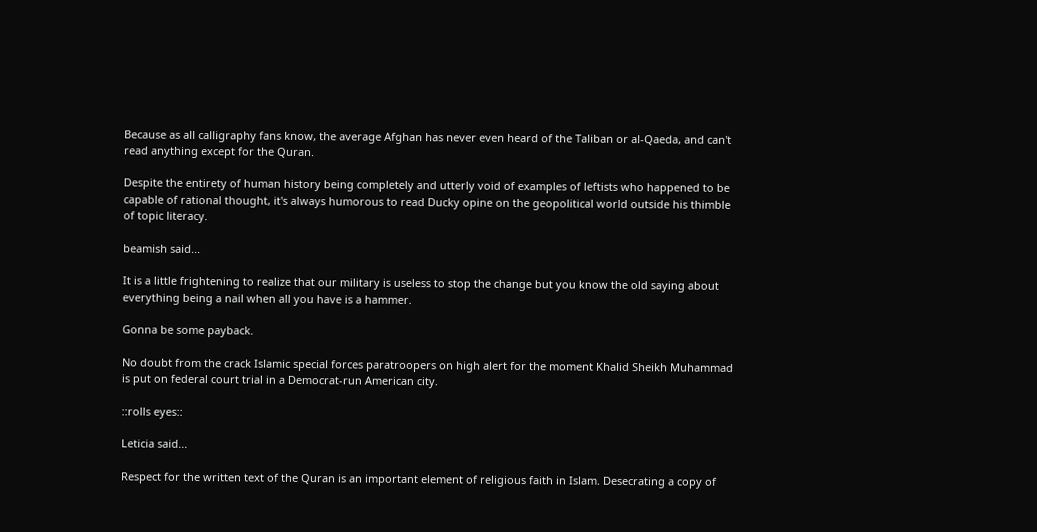Because as all calligraphy fans know, the average Afghan has never even heard of the Taliban or al-Qaeda, and can't read anything except for the Quran.

Despite the entirety of human history being completely and utterly void of examples of leftists who happened to be capable of rational thought, it's always humorous to read Ducky opine on the geopolitical world outside his thimble of topic literacy.

beamish said...

It is a little frightening to realize that our military is useless to stop the change but you know the old saying about everything being a nail when all you have is a hammer.

Gonna be some payback.

No doubt from the crack Islamic special forces paratroopers on high alert for the moment Khalid Sheikh Muhammad is put on federal court trial in a Democrat-run American city.

::rolls eyes::

Leticia said...

Respect for the written text of the Quran is an important element of religious faith in Islam. Desecrating a copy of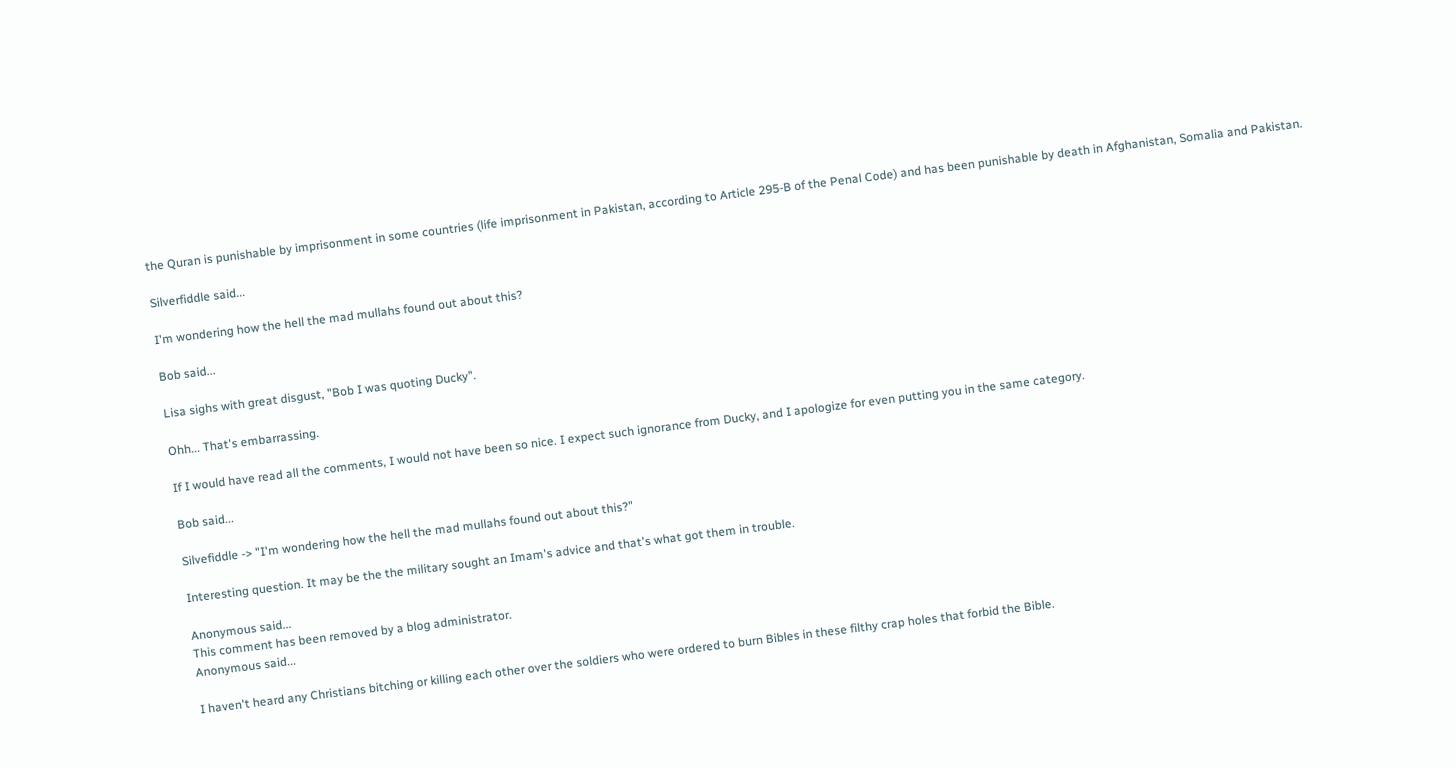the Quran is punishable by imprisonment in some countries (life imprisonment in Pakistan, according to Article 295-B of the Penal Code) and has been punishable by death in Afghanistan, Somalia and Pakistan.

Silverfiddle said...

I'm wondering how the hell the mad mullahs found out about this?

Bob said...

Lisa sighs with great disgust, "Bob I was quoting Ducky".

Ohh... That's embarrassing.

If I would have read all the comments, I would not have been so nice. I expect such ignorance from Ducky, and I apologize for even putting you in the same category.

Bob said...

Silvefiddle -> "I'm wondering how the hell the mad mullahs found out about this?"

Interesting question. It may be the the military sought an Imam's advice and that's what got them in trouble.

Anonymous said...
This comment has been removed by a blog administrator.
Anonymous said...

I haven't heard any Christians bitching or killing each other over the soldiers who were ordered to burn Bibles in these filthy crap holes that forbid the Bible.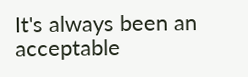It's always been an acceptable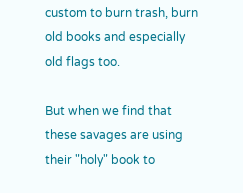custom to burn trash, burn old books and especially old flags too.

But when we find that these savages are using their "holy" book to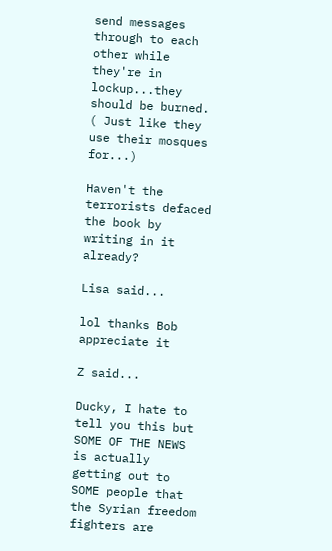send messages through to each other while they're in lockup...they should be burned. ( Just like they use their mosques for...)

Haven't the terrorists defaced the book by writing in it already?

Lisa said...

lol thanks Bob appreciate it

Z said...

Ducky, I hate to tell you this but SOME OF THE NEWS is actually getting out to SOME people that the Syrian freedom fighters are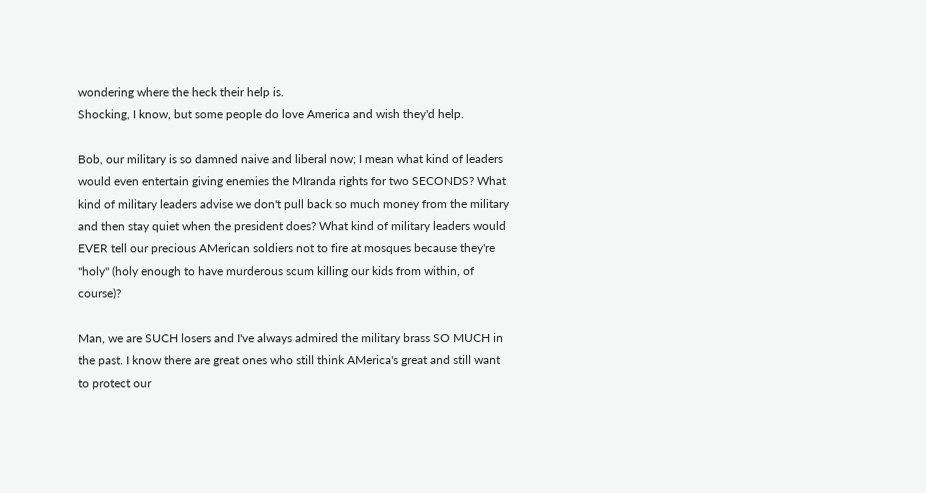wondering where the heck their help is.
Shocking, I know, but some people do love America and wish they'd help.

Bob, our military is so damned naive and liberal now; I mean what kind of leaders would even entertain giving enemies the MIranda rights for two SECONDS? What kind of military leaders advise we don't pull back so much money from the military and then stay quiet when the president does? What kind of military leaders would EVER tell our precious AMerican soldiers not to fire at mosques because they're "holy" (holy enough to have murderous scum killing our kids from within, of course)?

Man, we are SUCH losers and I've always admired the military brass SO MUCH in the past. I know there are great ones who still think AMerica's great and still want to protect our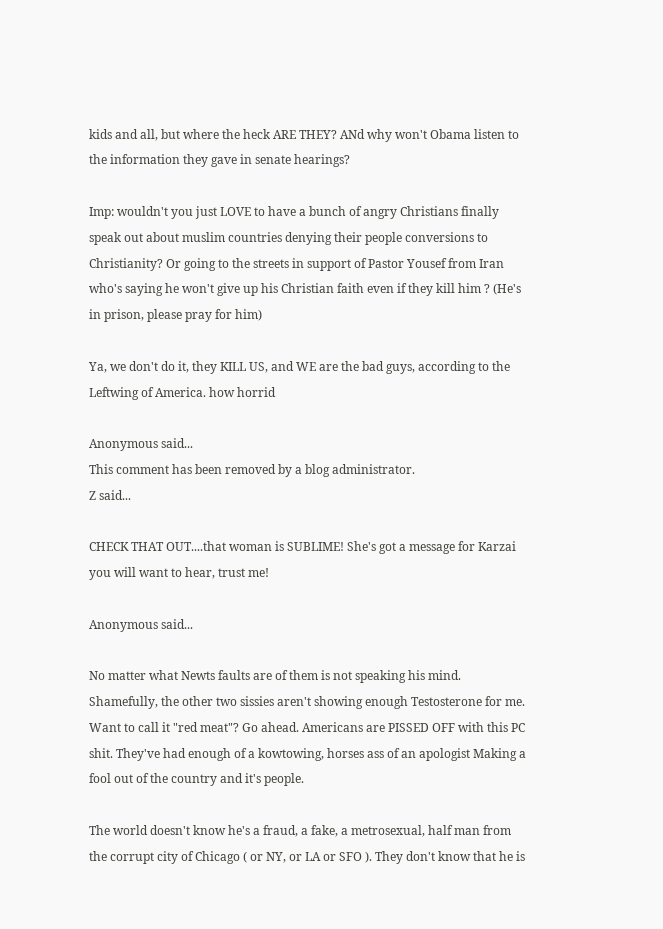kids and all, but where the heck ARE THEY? ANd why won't Obama listen to the information they gave in senate hearings?

Imp: wouldn't you just LOVE to have a bunch of angry Christians finally speak out about muslim countries denying their people conversions to Christianity? Or going to the streets in support of Pastor Yousef from Iran who's saying he won't give up his Christian faith even if they kill him ? (He's in prison, please pray for him)

Ya, we don't do it, they KILL US, and WE are the bad guys, according to the Leftwing of America. how horrid

Anonymous said...
This comment has been removed by a blog administrator.
Z said...

CHECK THAT OUT....that woman is SUBLIME! She's got a message for Karzai you will want to hear, trust me!

Anonymous said...

No matter what Newts faults are of them is not speaking his mind. Shamefully, the other two sissies aren't showing enough Testosterone for me. Want to call it "red meat"? Go ahead. Americans are PISSED OFF with this PC shit. They've had enough of a kowtowing, horses ass of an apologist Making a fool out of the country and it's people.

The world doesn't know he's a fraud, a fake, a metrosexual, half man from the corrupt city of Chicago ( or NY, or LA or SFO ). They don't know that he is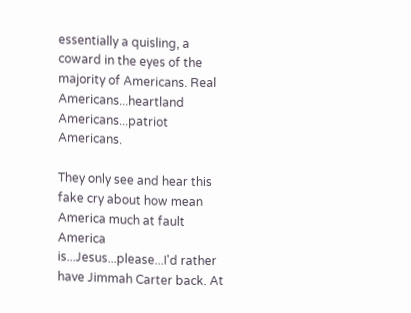essentially a quisling, a coward in the eyes of the majority of Americans. Real Americans...heartland Americans...patriot Americans.

They only see and hear this fake cry about how mean America much at fault America is...Jesus...please...I'd rather have Jimmah Carter back. At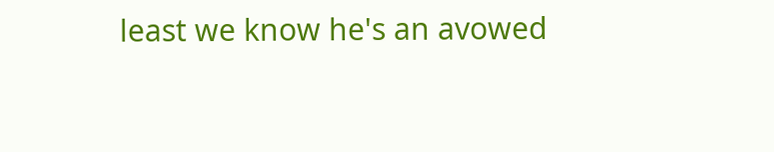least we know he's an avowed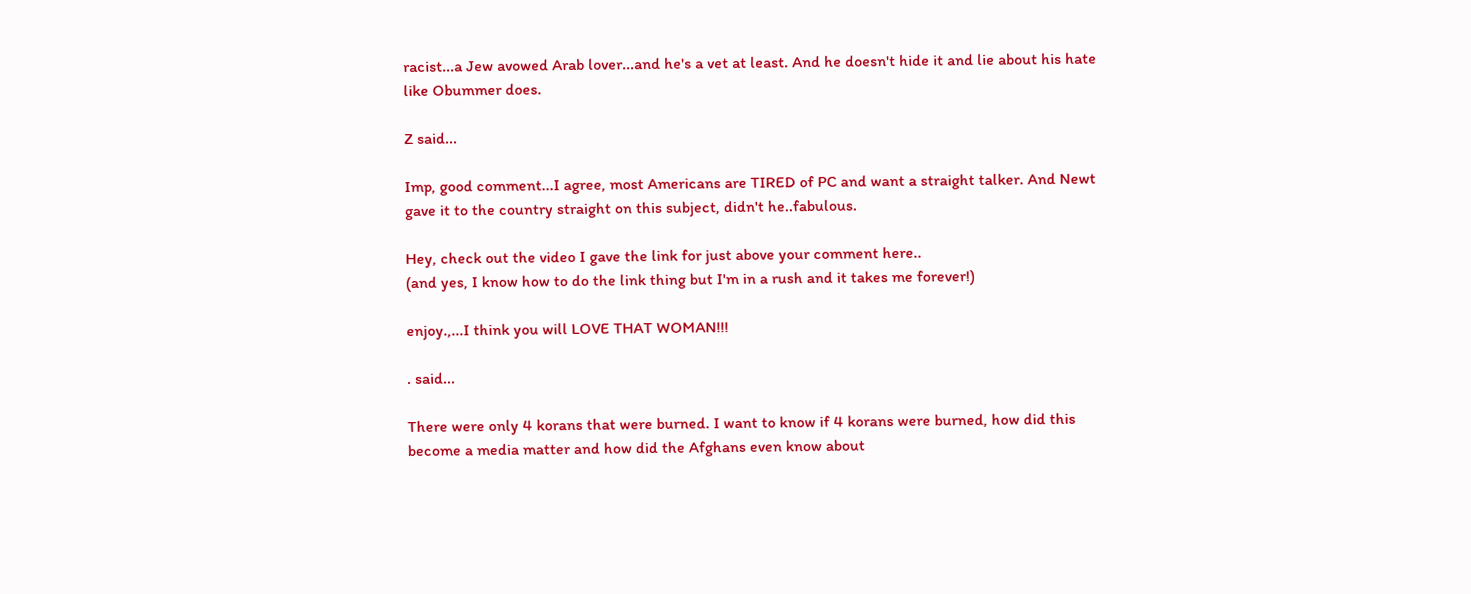racist...a Jew avowed Arab lover...and he's a vet at least. And he doesn't hide it and lie about his hate like Obummer does.

Z said...

Imp, good comment...I agree, most Americans are TIRED of PC and want a straight talker. And Newt gave it to the country straight on this subject, didn't he..fabulous.

Hey, check out the video I gave the link for just above your comment here..
(and yes, I know how to do the link thing but I'm in a rush and it takes me forever!)

enjoy.,...I think you will LOVE THAT WOMAN!!!

. said...

There were only 4 korans that were burned. I want to know if 4 korans were burned, how did this become a media matter and how did the Afghans even know about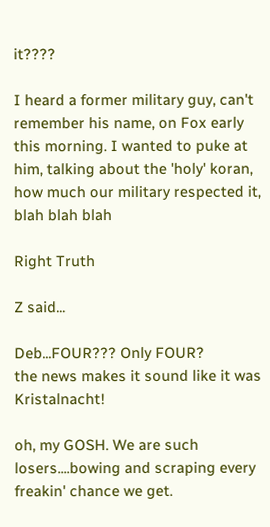it????

I heard a former military guy, can't remember his name, on Fox early this morning. I wanted to puke at him, talking about the 'holy' koran, how much our military respected it, blah blah blah

Right Truth

Z said...

Deb...FOUR??? Only FOUR?
the news makes it sound like it was Kristalnacht!

oh, my GOSH. We are such losers....bowing and scraping every freakin' chance we get.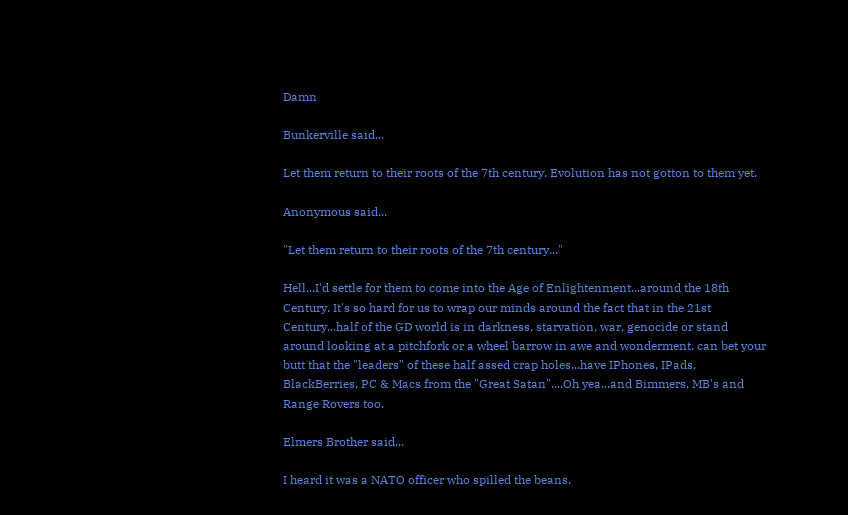Damn

Bunkerville said...

Let them return to their roots of the 7th century. Evolution has not gotton to them yet.

Anonymous said...

"Let them return to their roots of the 7th century..."

Hell...I'd settle for them to come into the Age of Enlightenment...around the 18th Century. It's so hard for us to wrap our minds around the fact that in the 21st Century...half of the GD world is in darkness, starvation, war, genocide or stand around looking at a pitchfork or a wheel barrow in awe and wonderment. can bet your butt that the "leaders" of these half assed crap holes...have IPhones, IPads, BlackBerries, PC & Macs from the "Great Satan"....Oh yea...and Bimmers, MB's and Range Rovers too.

Elmers Brother said...

I heard it was a NATO officer who spilled the beans.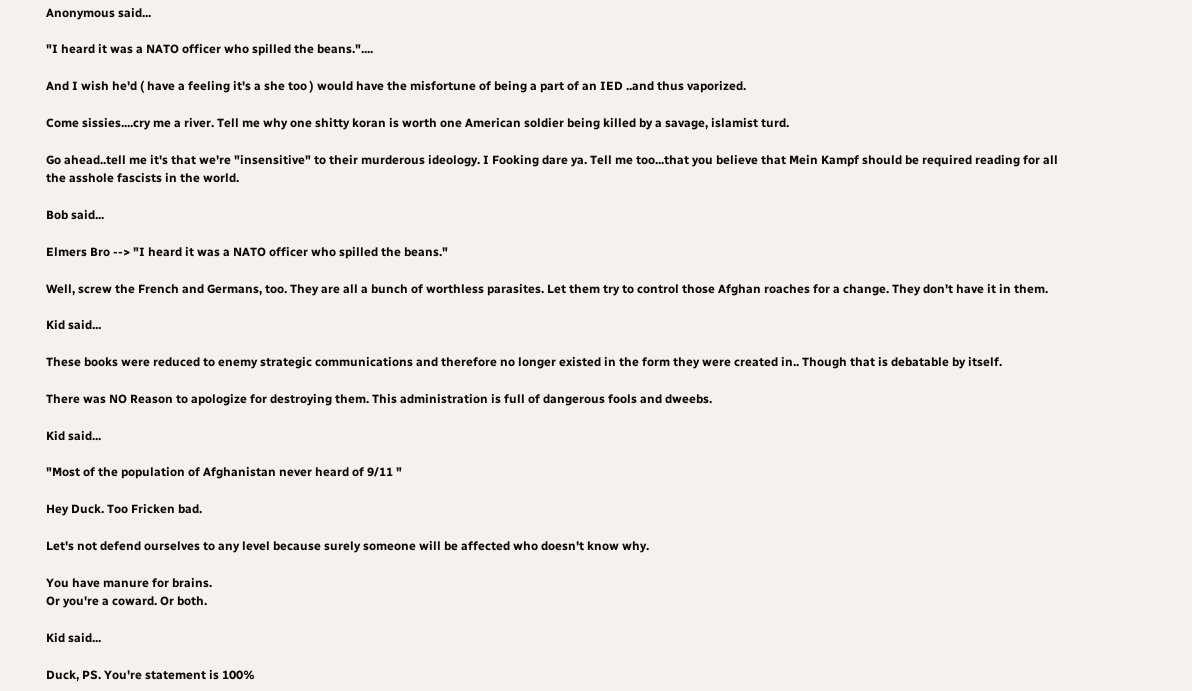Anonymous said...

"I heard it was a NATO officer who spilled the beans."....

And I wish he'd ( have a feeling it's a she too ) would have the misfortune of being a part of an IED ..and thus vaporized.

Come sissies....cry me a river. Tell me why one shitty koran is worth one American soldier being killed by a savage, islamist turd.

Go ahead..tell me it's that we're "insensitive" to their murderous ideology. I Fooking dare ya. Tell me too...that you believe that Mein Kampf should be required reading for all the asshole fascists in the world.

Bob said...

Elmers Bro --> "I heard it was a NATO officer who spilled the beans."

Well, screw the French and Germans, too. They are all a bunch of worthless parasites. Let them try to control those Afghan roaches for a change. They don't have it in them.

Kid said...

These books were reduced to enemy strategic communications and therefore no longer existed in the form they were created in.. Though that is debatable by itself.

There was NO Reason to apologize for destroying them. This administration is full of dangerous fools and dweebs.

Kid said...

"Most of the population of Afghanistan never heard of 9/11 "

Hey Duck. Too Fricken bad.

Let's not defend ourselves to any level because surely someone will be affected who doesn't know why.

You have manure for brains.
Or you're a coward. Or both.

Kid said...

Duck, PS. You're statement is 100%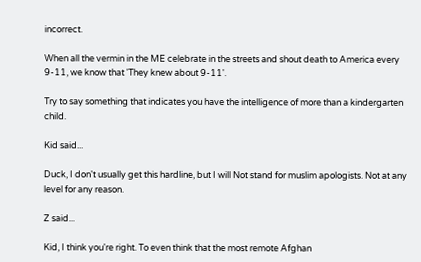incorrect.

When all the vermin in the ME celebrate in the streets and shout death to America every 9-11, we know that 'They knew about 9-11'.

Try to say something that indicates you have the intelligence of more than a kindergarten child.

Kid said...

Duck, I don't usually get this hardline, but I will Not stand for muslim apologists. Not at any level for any reason.

Z said...

Kid, I think you're right. To even think that the most remote Afghan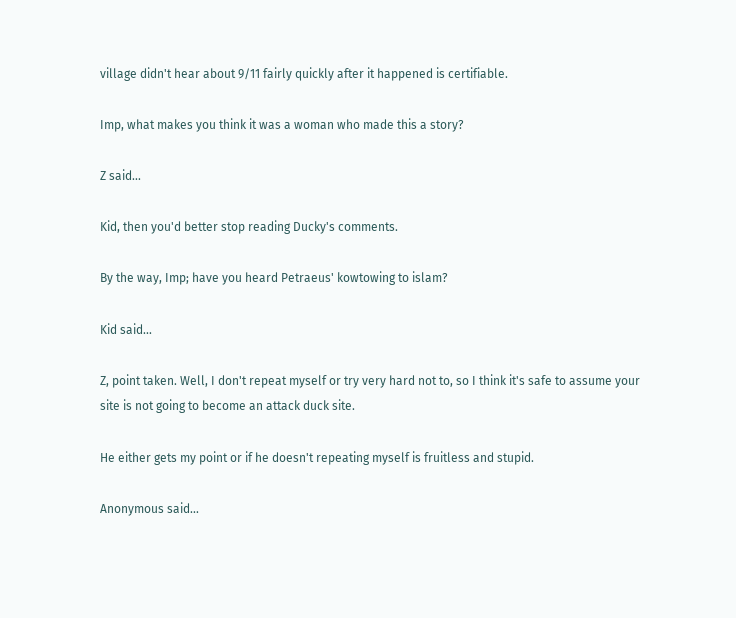village didn't hear about 9/11 fairly quickly after it happened is certifiable.

Imp, what makes you think it was a woman who made this a story?

Z said...

Kid, then you'd better stop reading Ducky's comments.

By the way, Imp; have you heard Petraeus' kowtowing to islam?

Kid said...

Z, point taken. Well, I don't repeat myself or try very hard not to, so I think it's safe to assume your site is not going to become an attack duck site.

He either gets my point or if he doesn't repeating myself is fruitless and stupid.

Anonymous said...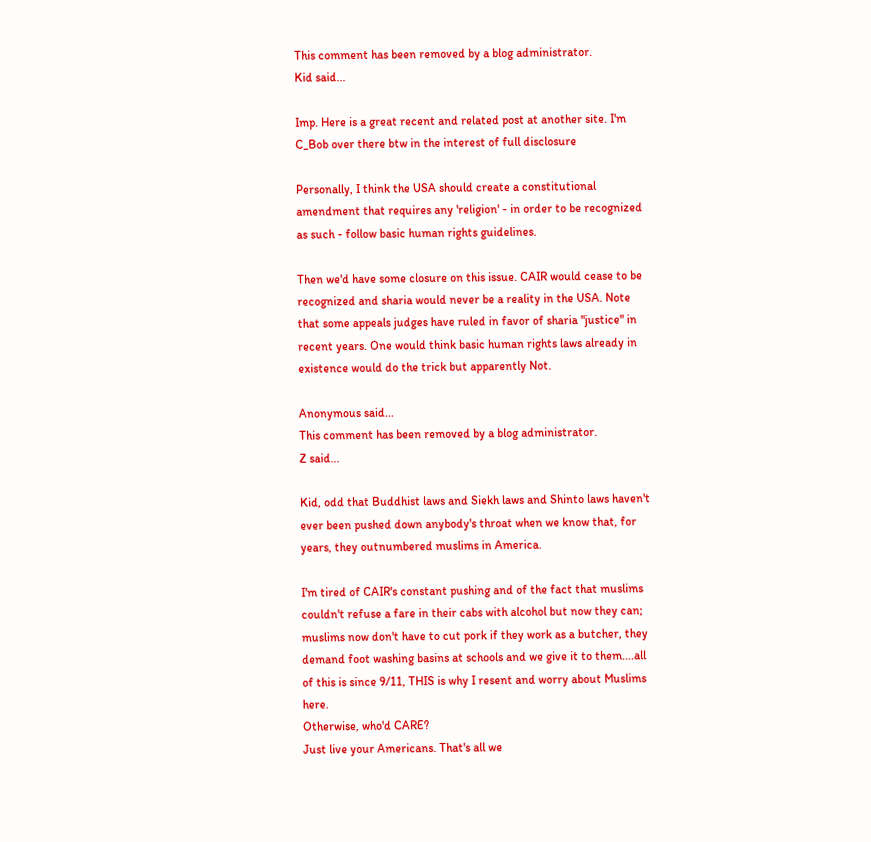This comment has been removed by a blog administrator.
Kid said...

Imp. Here is a great recent and related post at another site. I'm C_Bob over there btw in the interest of full disclosure

Personally, I think the USA should create a constitutional amendment that requires any 'religion' - in order to be recognized as such - follow basic human rights guidelines.

Then we'd have some closure on this issue. CAIR would cease to be recognized and sharia would never be a reality in the USA. Note that some appeals judges have ruled in favor of sharia "justice" in recent years. One would think basic human rights laws already in existence would do the trick but apparently Not.

Anonymous said...
This comment has been removed by a blog administrator.
Z said...

Kid, odd that Buddhist laws and Siekh laws and Shinto laws haven't ever been pushed down anybody's throat when we know that, for years, they outnumbered muslims in America.

I'm tired of CAIR's constant pushing and of the fact that muslims couldn't refuse a fare in their cabs with alcohol but now they can; muslims now don't have to cut pork if they work as a butcher, they demand foot washing basins at schools and we give it to them....all of this is since 9/11, THIS is why I resent and worry about Muslims here.
Otherwise, who'd CARE?
Just live your Americans. That's all we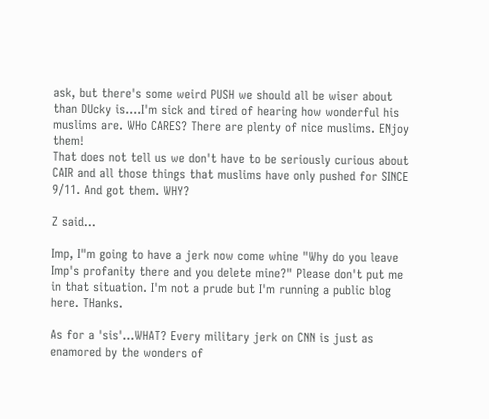ask, but there's some weird PUSH we should all be wiser about than DUcky is....I'm sick and tired of hearing how wonderful his muslims are. WHo CARES? There are plenty of nice muslims. ENjoy them!
That does not tell us we don't have to be seriously curious about CAIR and all those things that muslims have only pushed for SINCE 9/11. And got them. WHY?

Z said...

Imp, I"m going to have a jerk now come whine "Why do you leave Imp's profanity there and you delete mine?" Please don't put me in that situation. I'm not a prude but I'm running a public blog here. THanks.

As for a 'sis'...WHAT? Every military jerk on CNN is just as enamored by the wonders of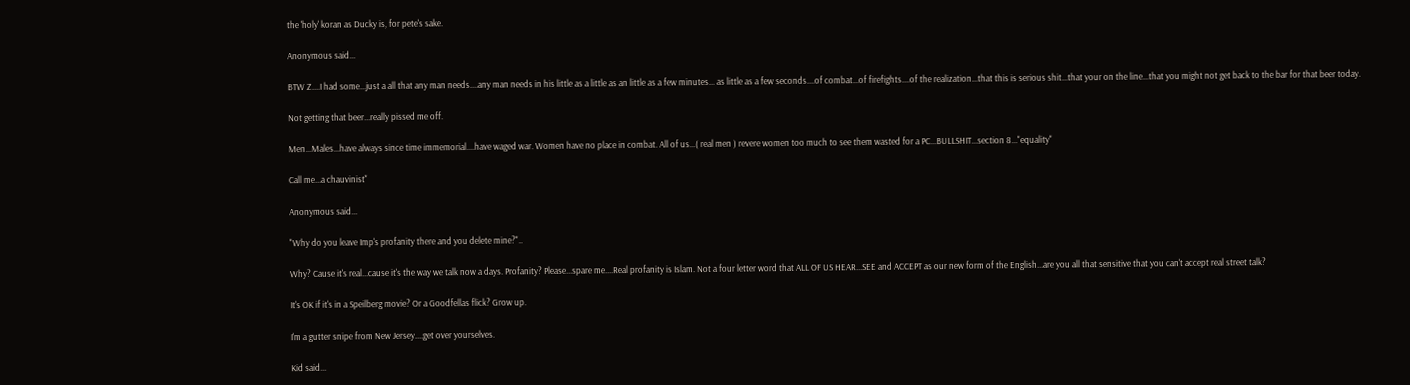the 'holy' koran as Ducky is, for pete's sake.

Anonymous said...

BTW Z....I had some...just a all that any man needs....any man needs in his little as a little as an little as a few minutes... as little as a few seconds....of combat...of firefights....of the realization...that this is serious shit...that your on the line...that you might not get back to the bar for that beer today.

Not getting that beer...really pissed me off.

Men...Males...have always since time immemorial....have waged war. Women have no place in combat. All of us...( real men ) revere women too much to see them wasted for a PC...BULLSHIT...section 8..."equality"

Call me...a chauvinist"

Anonymous said...

"Why do you leave Imp's profanity there and you delete mine?"..

Why? Cause it's real...cause it's the way we talk now a days. Profanity? Please...spare me....Real profanity is Islam. Not a four letter word that ALL OF US HEAR...SEE and ACCEPT as our new form of the English...are you all that sensitive that you can't accept real street talk?

It's OK if it's in a Speilberg movie? Or a Goodfellas flick? Grow up.

I'm a gutter snipe from New Jersey....get over yourselves.

Kid said...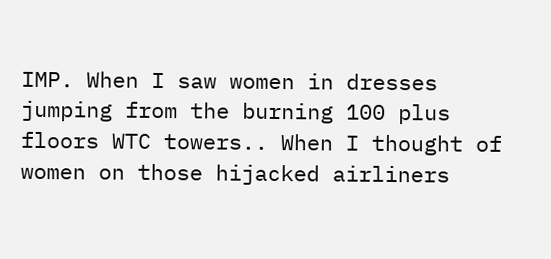IMP. When I saw women in dresses jumping from the burning 100 plus floors WTC towers.. When I thought of women on those hijacked airliners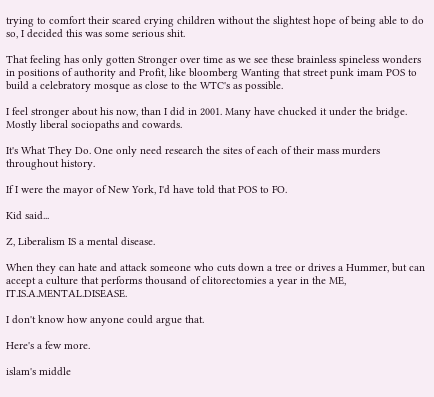trying to comfort their scared crying children without the slightest hope of being able to do so, I decided this was some serious shit.

That feeling has only gotten Stronger over time as we see these brainless spineless wonders in positions of authority and Profit, like bloomberg Wanting that street punk imam POS to build a celebratory mosque as close to the WTC's as possible.

I feel stronger about his now, than I did in 2001. Many have chucked it under the bridge. Mostly liberal sociopaths and cowards.

It's What They Do. One only need research the sites of each of their mass murders throughout history.

If I were the mayor of New York, I'd have told that POS to FO.

Kid said...

Z, Liberalism IS a mental disease.

When they can hate and attack someone who cuts down a tree or drives a Hummer, but can accept a culture that performs thousand of clitorectomies a year in the ME, IT.IS.A.MENTAL.DISEASE.

I don't know how anyone could argue that.

Here's a few more.

islam's middle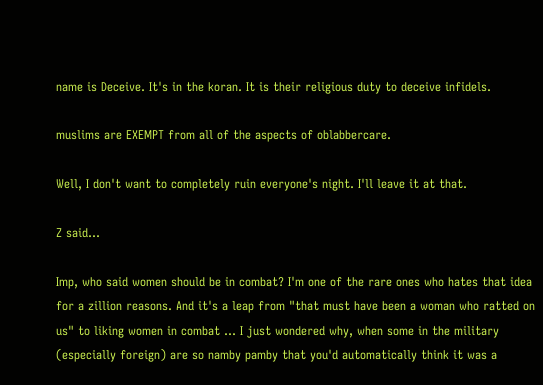name is Deceive. It's in the koran. It is their religious duty to deceive infidels.

muslims are EXEMPT from all of the aspects of oblabbercare.

Well, I don't want to completely ruin everyone's night. I'll leave it at that.

Z said...

Imp, who said women should be in combat? I'm one of the rare ones who hates that idea for a zillion reasons. And it's a leap from "that must have been a woman who ratted on us" to liking women in combat ... I just wondered why, when some in the military (especially foreign) are so namby pamby that you'd automatically think it was a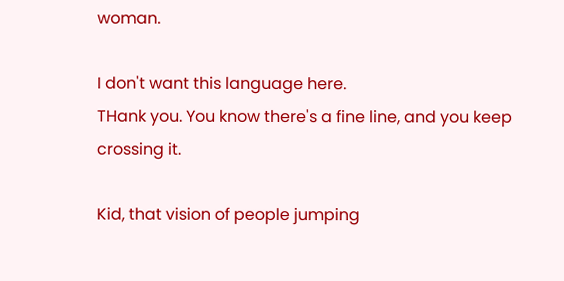woman.

I don't want this language here.
THank you. You know there's a fine line, and you keep crossing it.

Kid, that vision of people jumping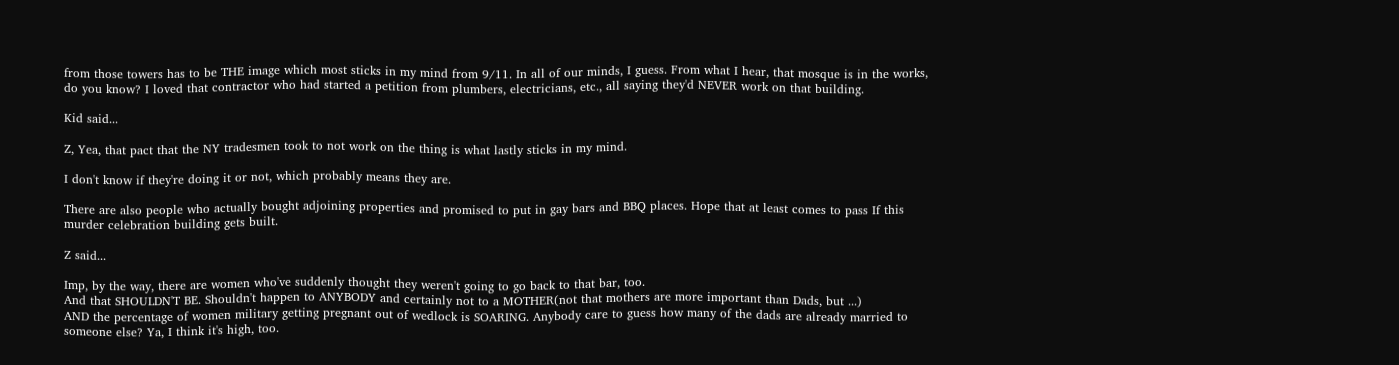from those towers has to be THE image which most sticks in my mind from 9/11. In all of our minds, I guess. From what I hear, that mosque is in the works, do you know? I loved that contractor who had started a petition from plumbers, electricians, etc., all saying they'd NEVER work on that building.

Kid said...

Z, Yea, that pact that the NY tradesmen took to not work on the thing is what lastly sticks in my mind.

I don't know if they're doing it or not, which probably means they are.

There are also people who actually bought adjoining properties and promised to put in gay bars and BBQ places. Hope that at least comes to pass If this murder celebration building gets built.

Z said...

Imp, by the way, there are women who've suddenly thought they weren't going to go back to that bar, too.
And that SHOULDN'T BE. Shouldn't happen to ANYBODY and certainly not to a MOTHER(not that mothers are more important than Dads, but ...)
AND the percentage of women military getting pregnant out of wedlock is SOARING. Anybody care to guess how many of the dads are already married to someone else? Ya, I think it's high, too.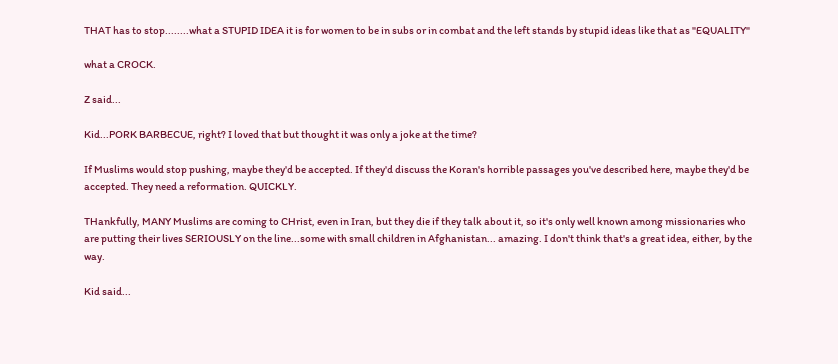THAT has to stop........what a STUPID IDEA it is for women to be in subs or in combat and the left stands by stupid ideas like that as "EQUALITY"

what a CROCK.

Z said...

Kid...PORK BARBECUE, right? I loved that but thought it was only a joke at the time?

If Muslims would stop pushing, maybe they'd be accepted. If they'd discuss the Koran's horrible passages you've described here, maybe they'd be accepted. They need a reformation. QUICKLY.

THankfully, MANY Muslims are coming to CHrist, even in Iran, but they die if they talk about it, so it's only well known among missionaries who are putting their lives SERIOUSLY on the line...some with small children in Afghanistan... amazing. I don't think that's a great idea, either, by the way.

Kid said...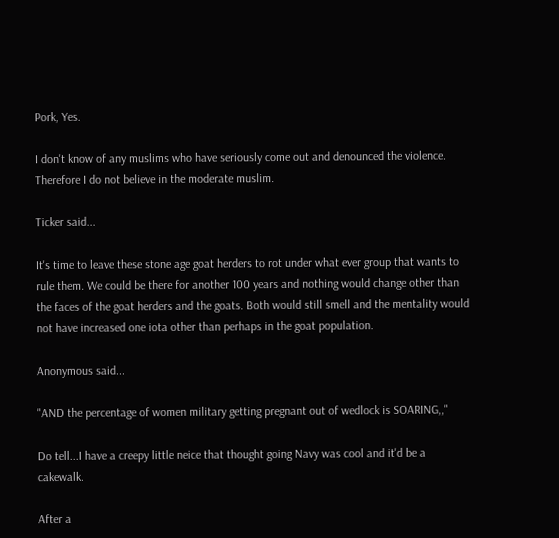Pork, Yes.

I don't know of any muslims who have seriously come out and denounced the violence. Therefore I do not believe in the moderate muslim.

Ticker said...

It's time to leave these stone age goat herders to rot under what ever group that wants to rule them. We could be there for another 100 years and nothing would change other than the faces of the goat herders and the goats. Both would still smell and the mentality would not have increased one iota other than perhaps in the goat population.

Anonymous said...

"AND the percentage of women military getting pregnant out of wedlock is SOARING,,"

Do tell...I have a creepy little neice that thought going Navy was cool and it'd be a cakewalk.

After a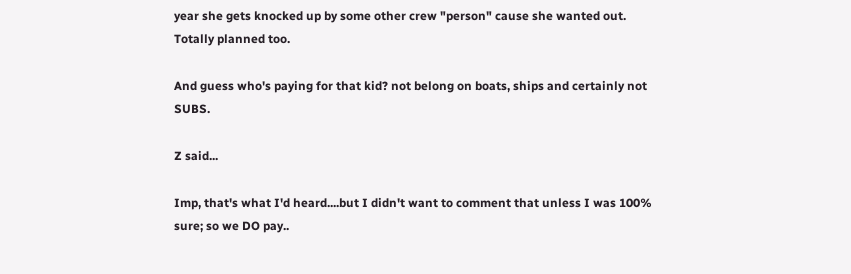year she gets knocked up by some other crew "person" cause she wanted out. Totally planned too.

And guess who's paying for that kid? not belong on boats, ships and certainly not SUBS.

Z said...

Imp, that's what I'd heard....but I didn't want to comment that unless I was 100% sure; so we DO pay..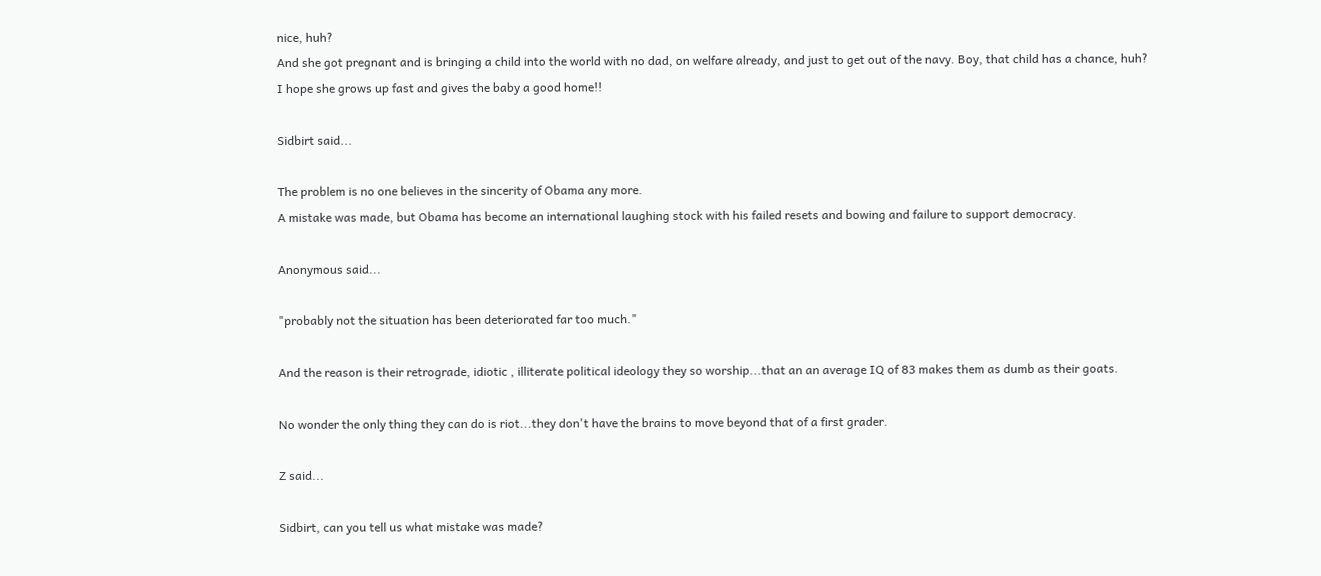nice, huh?
And she got pregnant and is bringing a child into the world with no dad, on welfare already, and just to get out of the navy. Boy, that child has a chance, huh?
I hope she grows up fast and gives the baby a good home!!

Sidbirt said...

The problem is no one believes in the sincerity of Obama any more.
A mistake was made, but Obama has become an international laughing stock with his failed resets and bowing and failure to support democracy.

Anonymous said...

"probably not the situation has been deteriorated far too much."

And the reason is their retrograde, idiotic , illiterate political ideology they so worship...that an an average IQ of 83 makes them as dumb as their goats.

No wonder the only thing they can do is riot...they don't have the brains to move beyond that of a first grader.

Z said...

Sidbirt, can you tell us what mistake was made?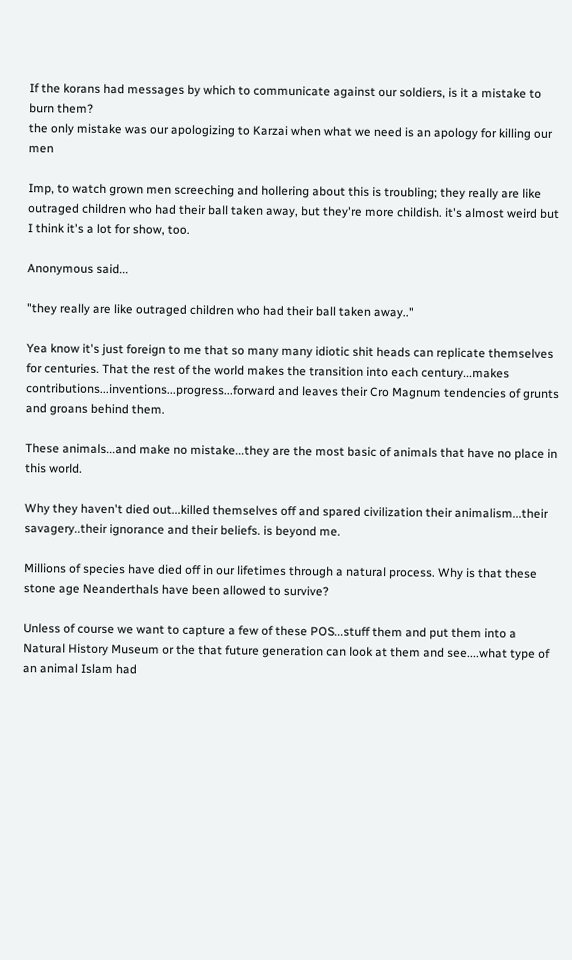If the korans had messages by which to communicate against our soldiers, is it a mistake to burn them?
the only mistake was our apologizing to Karzai when what we need is an apology for killing our men

Imp, to watch grown men screeching and hollering about this is troubling; they really are like outraged children who had their ball taken away, but they're more childish. it's almost weird but I think it's a lot for show, too.

Anonymous said...

"they really are like outraged children who had their ball taken away.."

Yea know it's just foreign to me that so many many idiotic shit heads can replicate themselves for centuries. That the rest of the world makes the transition into each century...makes contributions...inventions...progress...forward and leaves their Cro Magnum tendencies of grunts and groans behind them.

These animals...and make no mistake...they are the most basic of animals that have no place in this world.

Why they haven't died out...killed themselves off and spared civilization their animalism...their savagery..their ignorance and their beliefs. is beyond me.

Millions of species have died off in our lifetimes through a natural process. Why is that these stone age Neanderthals have been allowed to survive?

Unless of course we want to capture a few of these POS...stuff them and put them into a Natural History Museum or the that future generation can look at them and see....what type of an animal Islam had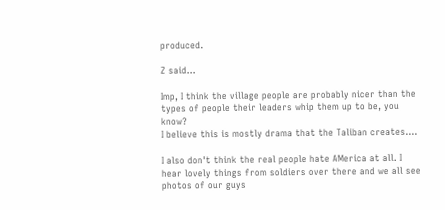produced.

Z said...

Imp, I think the village people are probably nicer than the types of people their leaders whip them up to be, you know?
I believe this is mostly drama that the Taliban creates....

I also don't think the real people hate AMerica at all. I hear lovely things from soldiers over there and we all see photos of our guys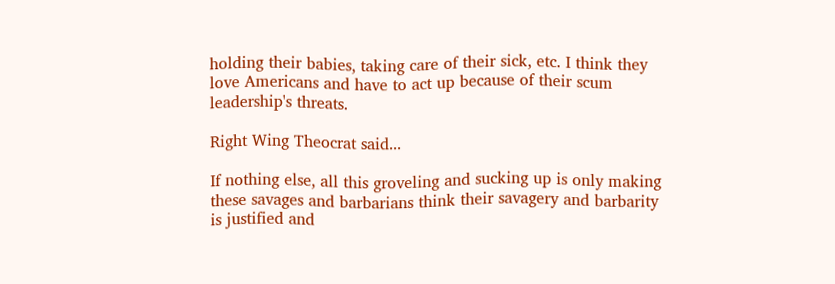holding their babies, taking care of their sick, etc. I think they love Americans and have to act up because of their scum leadership's threats.

Right Wing Theocrat said...

If nothing else, all this groveling and sucking up is only making these savages and barbarians think their savagery and barbarity is justified and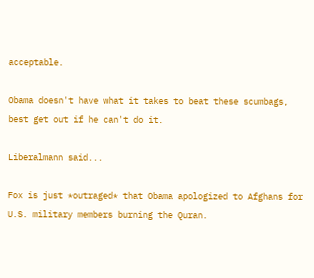acceptable.

Obama doesn't have what it takes to beat these scumbags, best get out if he can't do it.

Liberalmann said...

Fox is just *outraged* that Obama apologized to Afghans for U.S. military members burning the Quran.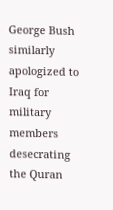George Bush similarly apologized to Iraq for military members desecrating the Quran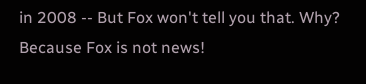in 2008 -- But Fox won't tell you that. Why? Because Fox is not news!